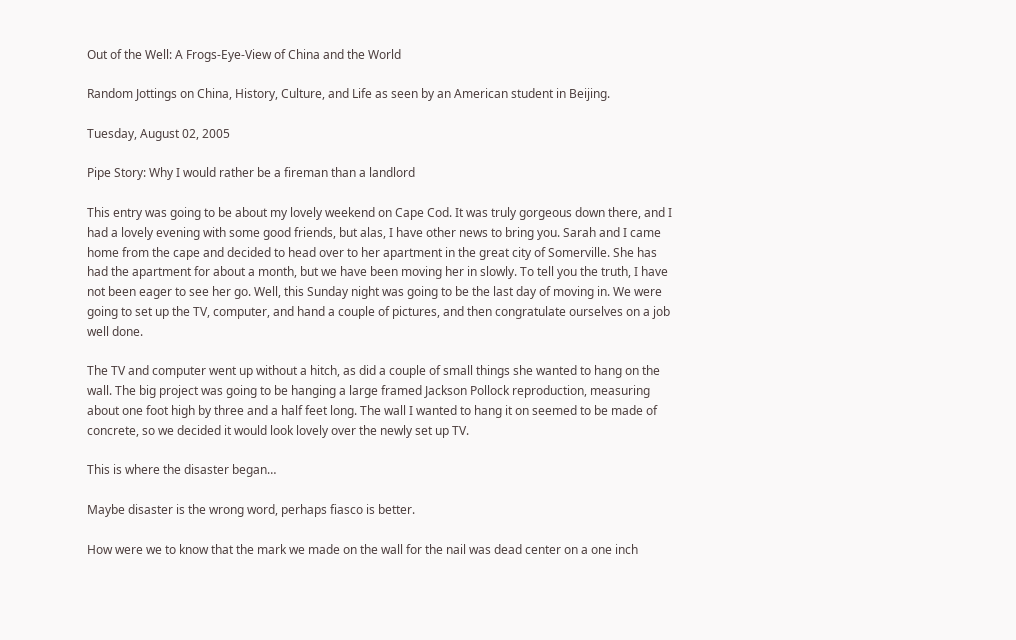Out of the Well: A Frogs-Eye-View of China and the World

Random Jottings on China, History, Culture, and Life as seen by an American student in Beijing.

Tuesday, August 02, 2005

Pipe Story: Why I would rather be a fireman than a landlord

This entry was going to be about my lovely weekend on Cape Cod. It was truly gorgeous down there, and I had a lovely evening with some good friends, but alas, I have other news to bring you. Sarah and I came home from the cape and decided to head over to her apartment in the great city of Somerville. She has had the apartment for about a month, but we have been moving her in slowly. To tell you the truth, I have not been eager to see her go. Well, this Sunday night was going to be the last day of moving in. We were going to set up the TV, computer, and hand a couple of pictures, and then congratulate ourselves on a job well done.

The TV and computer went up without a hitch, as did a couple of small things she wanted to hang on the wall. The big project was going to be hanging a large framed Jackson Pollock reproduction, measuring about one foot high by three and a half feet long. The wall I wanted to hang it on seemed to be made of concrete, so we decided it would look lovely over the newly set up TV.

This is where the disaster began…

Maybe disaster is the wrong word, perhaps fiasco is better.

How were we to know that the mark we made on the wall for the nail was dead center on a one inch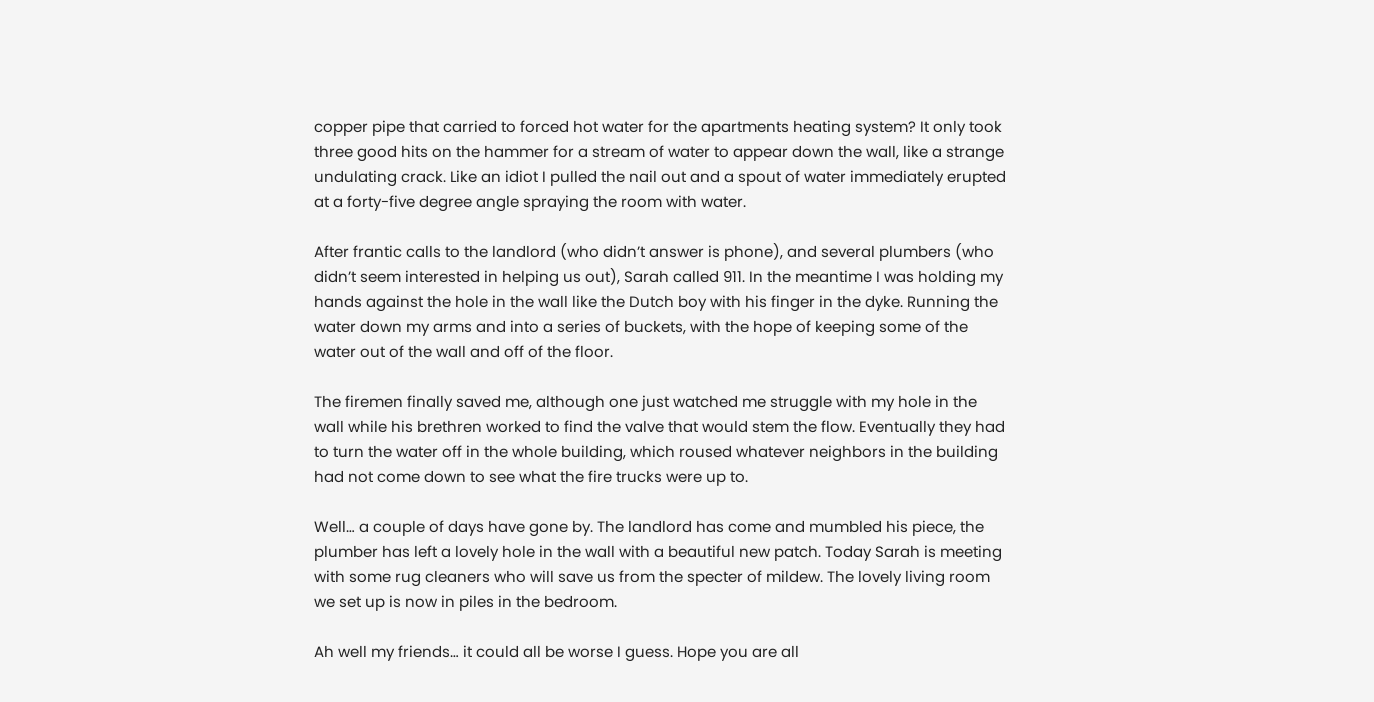copper pipe that carried to forced hot water for the apartments heating system? It only took three good hits on the hammer for a stream of water to appear down the wall, like a strange undulating crack. Like an idiot I pulled the nail out and a spout of water immediately erupted at a forty-five degree angle spraying the room with water.

After frantic calls to the landlord (who didn’t answer is phone), and several plumbers (who didn’t seem interested in helping us out), Sarah called 911. In the meantime I was holding my hands against the hole in the wall like the Dutch boy with his finger in the dyke. Running the water down my arms and into a series of buckets, with the hope of keeping some of the water out of the wall and off of the floor.

The firemen finally saved me, although one just watched me struggle with my hole in the wall while his brethren worked to find the valve that would stem the flow. Eventually they had to turn the water off in the whole building, which roused whatever neighbors in the building had not come down to see what the fire trucks were up to.

Well… a couple of days have gone by. The landlord has come and mumbled his piece, the plumber has left a lovely hole in the wall with a beautiful new patch. Today Sarah is meeting with some rug cleaners who will save us from the specter of mildew. The lovely living room we set up is now in piles in the bedroom.

Ah well my friends… it could all be worse I guess. Hope you are all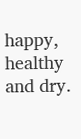happy, healthy and dry.